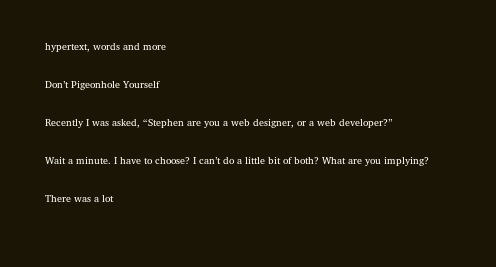hypertext, words and more

Don’t Pigeonhole Yourself

Recently I was asked, “Stephen are you a web designer, or a web developer?”

Wait a minute. I have to choose? I can’t do a little bit of both? What are you implying?

There was a lot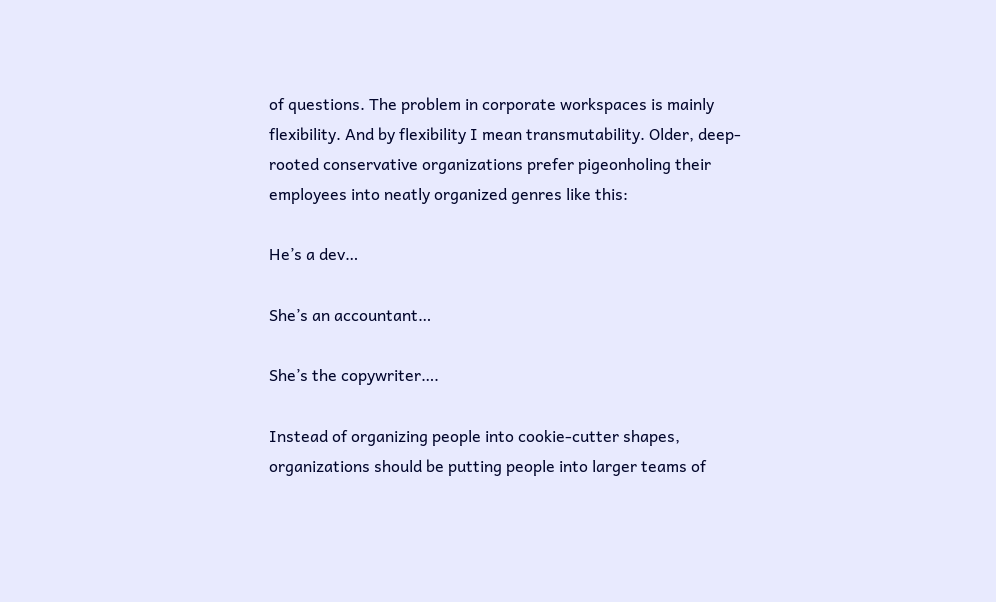of questions. The problem in corporate workspaces is mainly flexibility. And by flexibility I mean transmutability. Older, deep-rooted conservative organizations prefer pigeonholing their employees into neatly organized genres like this:

He’s a dev…

She’s an accountant…

She’s the copywriter….

Instead of organizing people into cookie-cutter shapes, organizations should be putting people into larger teams of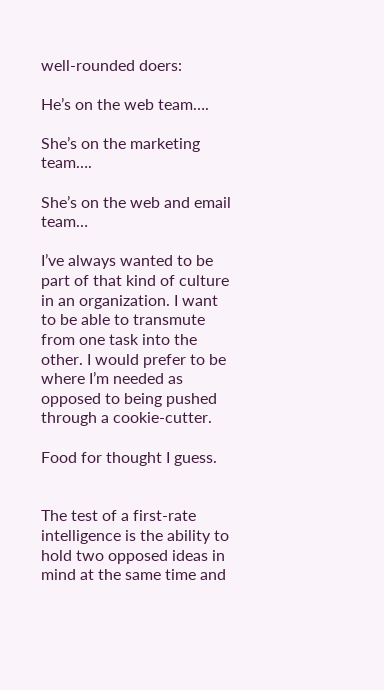well-rounded doers:

He’s on the web team….

She’s on the marketing team….

She’s on the web and email team…

I’ve always wanted to be part of that kind of culture in an organization. I want to be able to transmute from one task into the other. I would prefer to be where I’m needed as opposed to being pushed through a cookie-cutter.

Food for thought I guess.


The test of a first-rate intelligence is the ability to hold two opposed ideas in mind at the same time and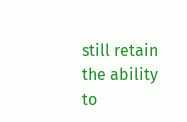still retain the ability to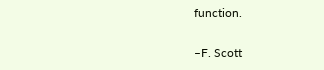function.

–F. Scott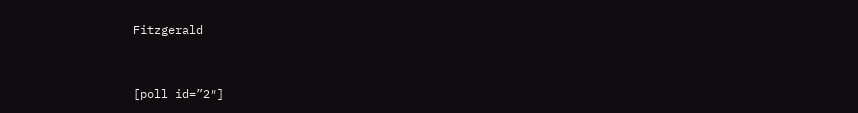Fitzgerald


[poll id=”2″]